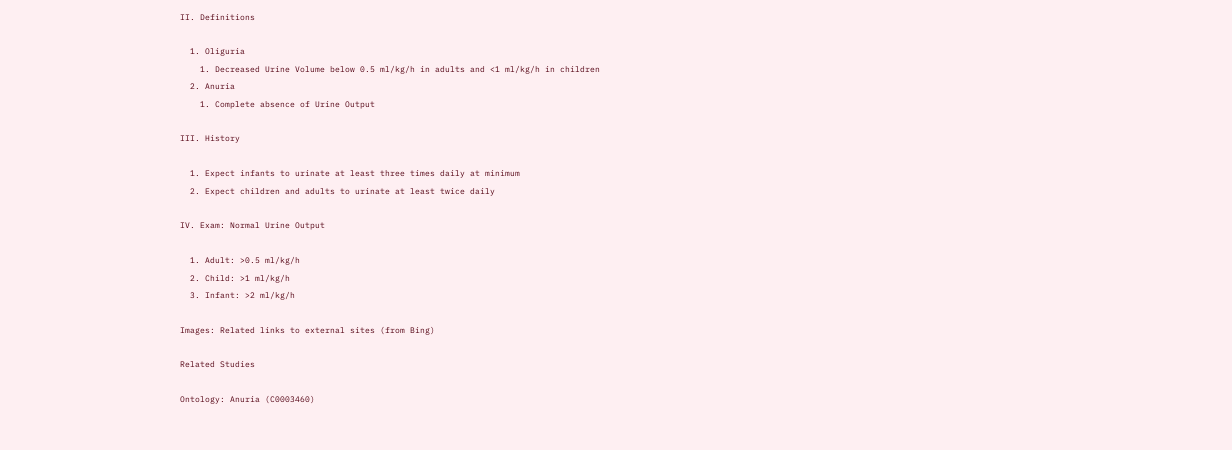II. Definitions

  1. Oliguria
    1. Decreased Urine Volume below 0.5 ml/kg/h in adults and <1 ml/kg/h in children
  2. Anuria
    1. Complete absence of Urine Output

III. History

  1. Expect infants to urinate at least three times daily at minimum
  2. Expect children and adults to urinate at least twice daily

IV. Exam: Normal Urine Output

  1. Adult: >0.5 ml/kg/h
  2. Child: >1 ml/kg/h
  3. Infant: >2 ml/kg/h

Images: Related links to external sites (from Bing)

Related Studies

Ontology: Anuria (C0003460)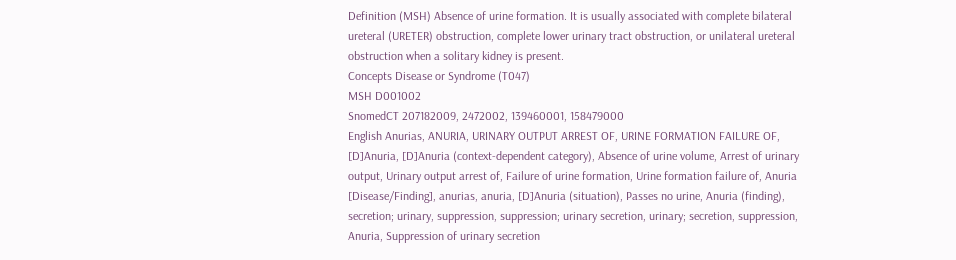Definition (MSH) Absence of urine formation. It is usually associated with complete bilateral ureteral (URETER) obstruction, complete lower urinary tract obstruction, or unilateral ureteral obstruction when a solitary kidney is present.
Concepts Disease or Syndrome (T047)
MSH D001002
SnomedCT 207182009, 2472002, 139460001, 158479000
English Anurias, ANURIA, URINARY OUTPUT ARREST OF, URINE FORMATION FAILURE OF, [D]Anuria, [D]Anuria (context-dependent category), Absence of urine volume, Arrest of urinary output, Urinary output arrest of, Failure of urine formation, Urine formation failure of, Anuria [Disease/Finding], anurias, anuria, [D]Anuria (situation), Passes no urine, Anuria (finding), secretion; urinary, suppression, suppression; urinary secretion, urinary; secretion, suppression, Anuria, Suppression of urinary secretion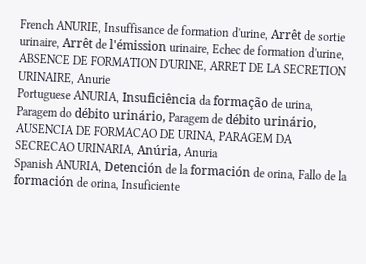French ANURIE, Insuffisance de formation d'urine, Arrêt de sortie urinaire, Arrêt de l'émission urinaire, Echec de formation d'urine, ABSENCE DE FORMATION D'URINE, ARRET DE LA SECRETION URINAIRE, Anurie
Portuguese ANURIA, Insuficiência da formação de urina, Paragem do débito urinário, Paragem de débito urinário, AUSENCIA DE FORMACAO DE URINA, PARAGEM DA SECRECAO URINARIA, Anúria, Anuria
Spanish ANURIA, Detención de la formación de orina, Fallo de la formación de orina, Insuficiente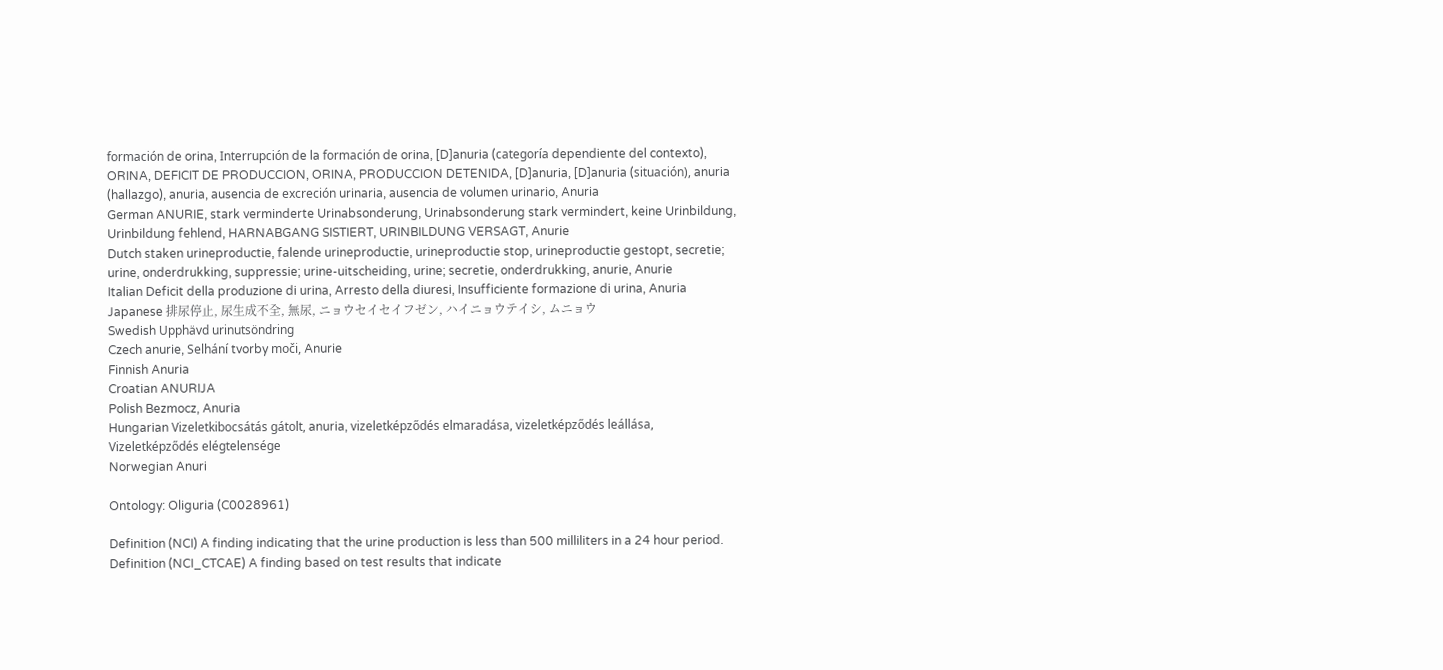formación de orina, Interrupción de la formación de orina, [D]anuria (categoría dependiente del contexto), ORINA, DEFICIT DE PRODUCCION, ORINA, PRODUCCION DETENIDA, [D]anuria, [D]anuria (situación), anuria (hallazgo), anuria, ausencia de excreción urinaria, ausencia de volumen urinario, Anuria
German ANURIE, stark verminderte Urinabsonderung, Urinabsonderung stark vermindert, keine Urinbildung, Urinbildung fehlend, HARNABGANG SISTIERT, URINBILDUNG VERSAGT, Anurie
Dutch staken urineproductie, falende urineproductie, urineproductie stop, urineproductie gestopt, secretie; urine, onderdrukking, suppressie; urine-uitscheiding, urine; secretie, onderdrukking, anurie, Anurie
Italian Deficit della produzione di urina, Arresto della diuresi, Insufficiente formazione di urina, Anuria
Japanese 排尿停止, 尿生成不全, 無尿, ニョウセイセイフゼン, ハイニョウテイシ, ムニョウ
Swedish Upphävd urinutsöndring
Czech anurie, Selhání tvorby moči, Anurie
Finnish Anuria
Croatian ANURIJA
Polish Bezmocz, Anuria
Hungarian Vizeletkibocsátás gátolt, anuria, vizeletképződés elmaradása, vizeletképződés leállása, Vizeletképződés elégtelensége
Norwegian Anuri

Ontology: Oliguria (C0028961)

Definition (NCI) A finding indicating that the urine production is less than 500 milliliters in a 24 hour period.
Definition (NCI_CTCAE) A finding based on test results that indicate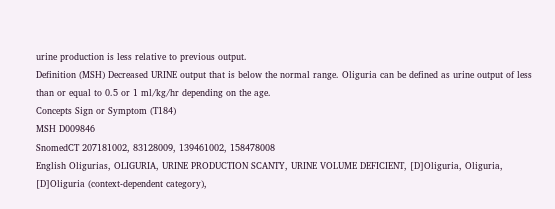urine production is less relative to previous output.
Definition (MSH) Decreased URINE output that is below the normal range. Oliguria can be defined as urine output of less than or equal to 0.5 or 1 ml/kg/hr depending on the age.
Concepts Sign or Symptom (T184)
MSH D009846
SnomedCT 207181002, 83128009, 139461002, 158478008
English Oligurias, OLIGURIA, URINE PRODUCTION SCANTY, URINE VOLUME DEFICIENT, [D]Oliguria, Oliguria, [D]Oliguria (context-dependent category),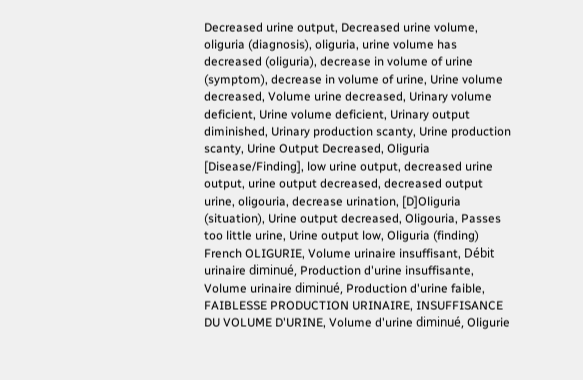Decreased urine output, Decreased urine volume, oliguria (diagnosis), oliguria, urine volume has decreased (oliguria), decrease in volume of urine (symptom), decrease in volume of urine, Urine volume decreased, Volume urine decreased, Urinary volume deficient, Urine volume deficient, Urinary output diminished, Urinary production scanty, Urine production scanty, Urine Output Decreased, Oliguria [Disease/Finding], low urine output, decreased urine output, urine output decreased, decreased output urine, oligouria, decrease urination, [D]Oliguria (situation), Urine output decreased, Oligouria, Passes too little urine, Urine output low, Oliguria (finding)
French OLIGURIE, Volume urinaire insuffisant, Débit urinaire diminué, Production d'urine insuffisante, Volume urinaire diminué, Production d'urine faible, FAIBLESSE PRODUCTION URINAIRE, INSUFFISANCE DU VOLUME D'URINE, Volume d'urine diminué, Oligurie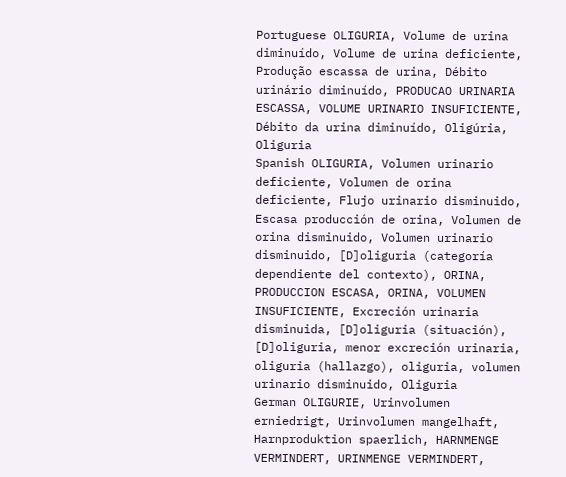Portuguese OLIGURIA, Volume de urina diminuído, Volume de urina deficiente, Produção escassa de urina, Débito urinário diminuído, PRODUCAO URINARIA ESCASSA, VOLUME URINARIO INSUFICIENTE, Débito da urina diminuído, Oligúria, Oliguria
Spanish OLIGURIA, Volumen urinario deficiente, Volumen de orina deficiente, Flujo urinario disminuido, Escasa producción de orina, Volumen de orina disminuido, Volumen urinario disminuido, [D]oliguria (categoría dependiente del contexto), ORINA, PRODUCCION ESCASA, ORINA, VOLUMEN INSUFICIENTE, Excreción urinaria disminuida, [D]oliguria (situación), [D]oliguria, menor excreción urinaria, oliguria (hallazgo), oliguria, volumen urinario disminuido, Oliguria
German OLIGURIE, Urinvolumen erniedrigt, Urinvolumen mangelhaft, Harnproduktion spaerlich, HARNMENGE VERMINDERT, URINMENGE VERMINDERT,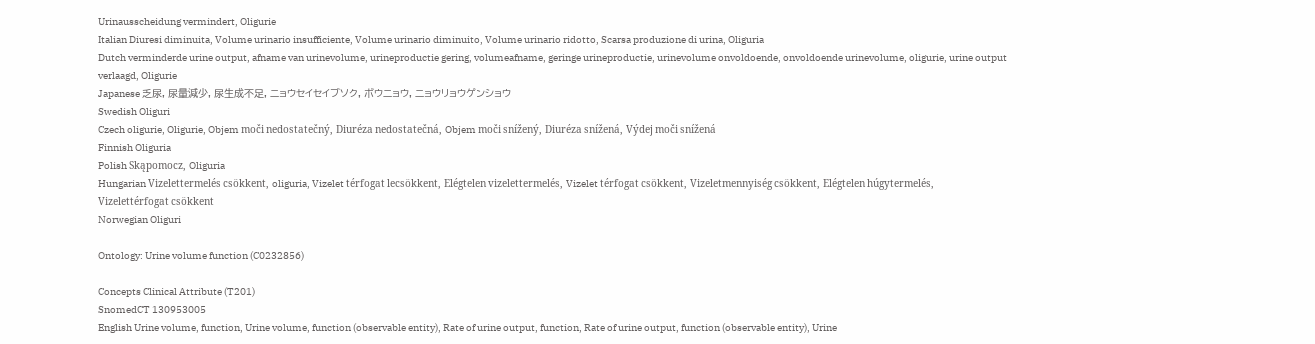Urinausscheidung vermindert, Oligurie
Italian Diuresi diminuita, Volume urinario insufficiente, Volume urinario diminuito, Volume urinario ridotto, Scarsa produzione di urina, Oliguria
Dutch verminderde urine output, afname van urinevolume, urineproductie gering, volumeafname, geringe urineproductie, urinevolume onvoldoende, onvoldoende urinevolume, oligurie, urine output verlaagd, Oligurie
Japanese 乏尿, 尿量減少, 尿生成不足, ニョウセイセイブソク, ボウニョウ, ニョウリョウゲンショウ
Swedish Oliguri
Czech oligurie, Oligurie, Objem moči nedostatečný, Diuréza nedostatečná, Objem moči snížený, Diuréza snížená, Výdej moči snížená
Finnish Oliguria
Polish Skąpomocz, Oliguria
Hungarian Vizelettermelés csökkent, oliguria, Vizelet térfogat lecsökkent, Elégtelen vizelettermelés, Vizelet térfogat csökkent, Vizeletmennyiség csökkent, Elégtelen húgytermelés, Vizelettérfogat csökkent
Norwegian Oliguri

Ontology: Urine volume function (C0232856)

Concepts Clinical Attribute (T201)
SnomedCT 130953005
English Urine volume, function, Urine volume, function (observable entity), Rate of urine output, function, Rate of urine output, function (observable entity), Urine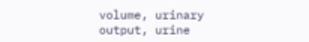volume, urinary output, urine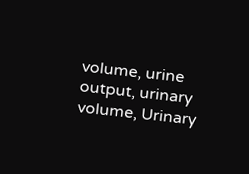volume, urine output, urinary volume, Urinary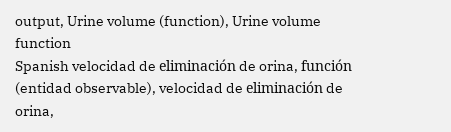output, Urine volume (function), Urine volume function
Spanish velocidad de eliminación de orina, función (entidad observable), velocidad de eliminación de orina,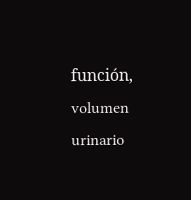función, volumen urinario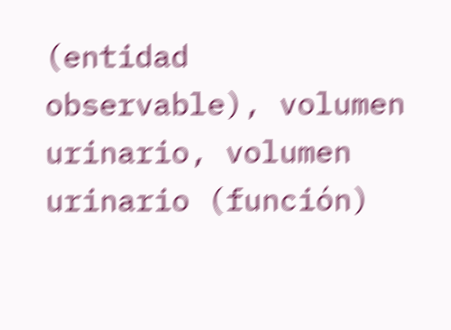(entidad observable), volumen urinario, volumen urinario (función)